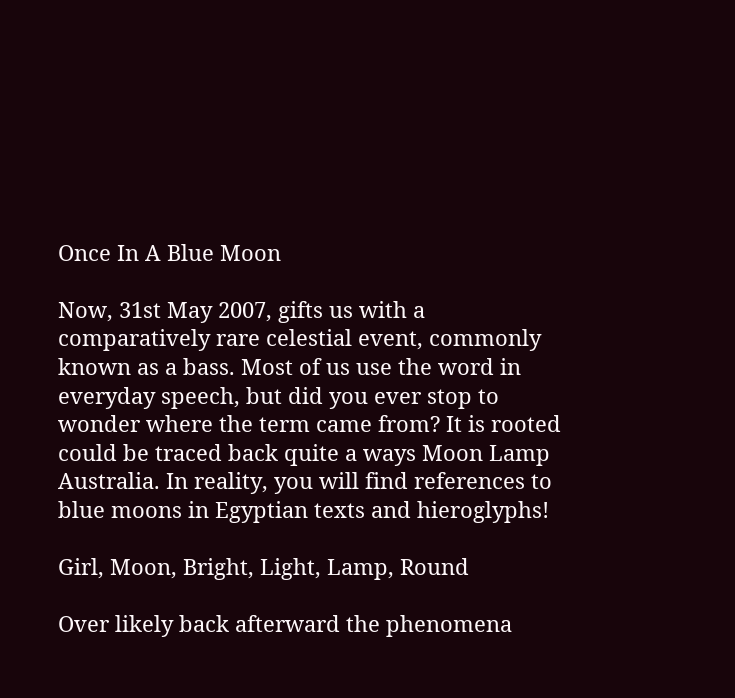Once In A Blue Moon

Now, 31st May 2007, gifts us with a comparatively rare celestial event, commonly known as a bass. Most of us use the word in everyday speech, but did you ever stop to wonder where the term came from? It is rooted could be traced back quite a ways Moon Lamp Australia. In reality, you will find references to blue moons in Egyptian texts and hieroglyphs!

Girl, Moon, Bright, Light, Lamp, Round

Over likely back afterward the phenomena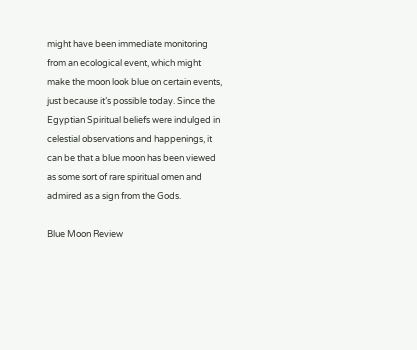might have been immediate monitoring from an ecological event, which might make the moon look blue on certain events, just because it’s possible today. Since the Egyptian Spiritual beliefs were indulged in celestial observations and happenings, it can be that a blue moon has been viewed as some sort of rare spiritual omen and admired as a sign from the Gods.

Blue Moon Review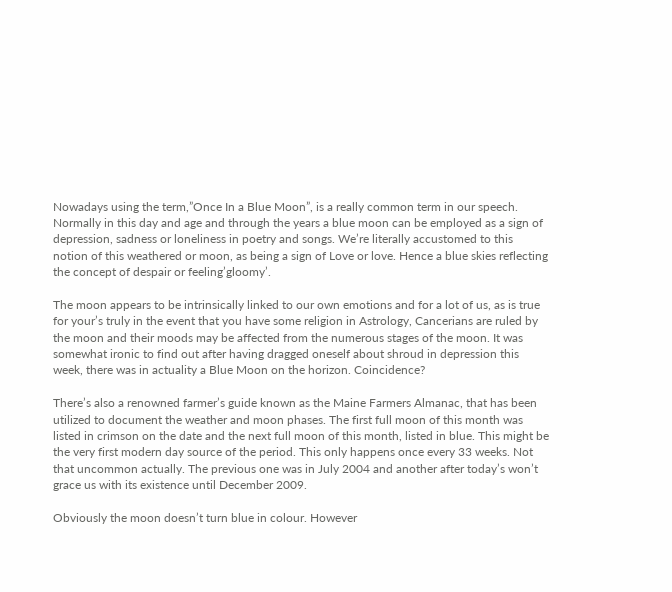Nowadays using the term,”Once In a Blue Moon”, is a really common term in our speech. Normally in this day and age and through the years a blue moon can be employed as a sign of depression, sadness or loneliness in poetry and songs. We’re literally accustomed to this notion of this weathered or moon, as being a sign of Love or love. Hence a blue skies reflecting the concept of despair or feeling’gloomy’.

The moon appears to be intrinsically linked to our own emotions and for a lot of us, as is true for your’s truly in the event that you have some religion in Astrology, Cancerians are ruled by the moon and their moods may be affected from the numerous stages of the moon. It was somewhat ironic to find out after having dragged oneself about shroud in depression this week, there was in actuality a Blue Moon on the horizon. Coincidence?

There’s also a renowned farmer’s guide known as the Maine Farmers Almanac, that has been utilized to document the weather and moon phases. The first full moon of this month was listed in crimson on the date and the next full moon of this month, listed in blue. This might be the very first modern day source of the period. This only happens once every 33 weeks. Not that uncommon actually. The previous one was in July 2004 and another after today’s won’t grace us with its existence until December 2009.

Obviously the moon doesn’t turn blue in colour. However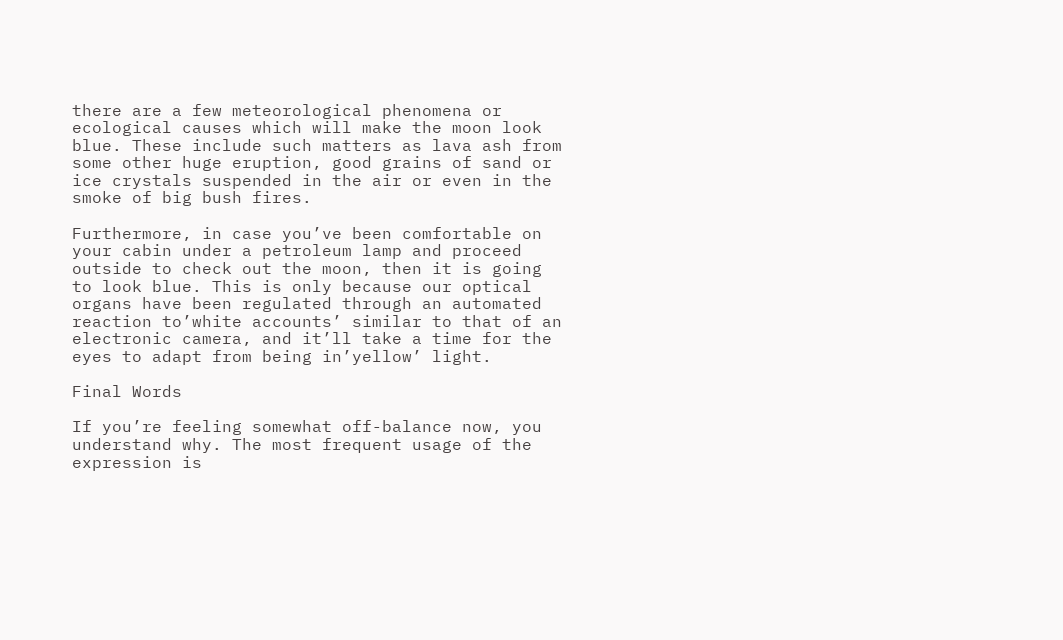there are a few meteorological phenomena or ecological causes which will make the moon look blue. These include such matters as lava ash from some other huge eruption, good grains of sand or ice crystals suspended in the air or even in the smoke of big bush fires.

Furthermore, in case you’ve been comfortable on your cabin under a petroleum lamp and proceed outside to check out the moon, then it is going to look blue. This is only because our optical organs have been regulated through an automated reaction to’white accounts’ similar to that of an electronic camera, and it’ll take a time for the eyes to adapt from being in’yellow’ light.

Final Words

If you’re feeling somewhat off-balance now, you understand why. The most frequent usage of the expression is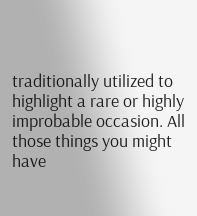traditionally utilized to highlight a rare or highly improbable occasion. All those things you might have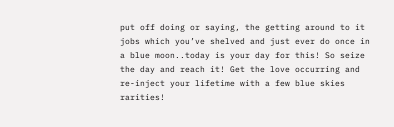put off doing or saying, the getting around to it jobs which you’ve shelved and just ever do once in a blue moon..today is your day for this! So seize the day and reach it! Get the love occurring and re-inject your lifetime with a few blue skies rarities!